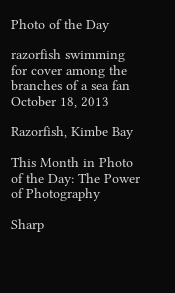Photo of the Day

razorfish swimming for cover among the branches of a sea fan
October 18, 2013

Razorfish, Kimbe Bay

This Month in Photo of the Day: The Power of Photography

Sharp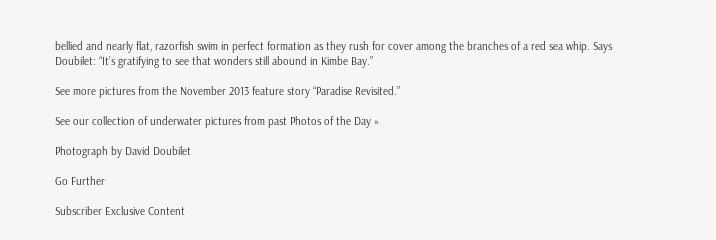bellied and nearly flat, razorfish swim in perfect formation as they rush for cover among the branches of a red sea whip. Says Doubilet: “It’s gratifying to see that wonders still abound in Kimbe Bay.”

See more pictures from the November 2013 feature story “Paradise Revisited.”

See our collection of underwater pictures from past Photos of the Day »

Photograph by David Doubilet

Go Further

Subscriber Exclusive Content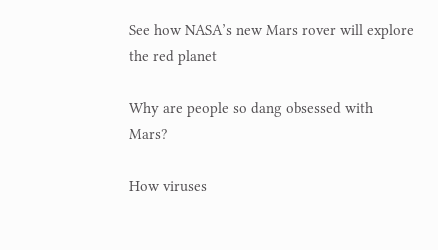See how NASA’s new Mars rover will explore the red planet

Why are people so dang obsessed with Mars?

How viruses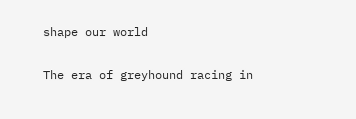shape our world

The era of greyhound racing in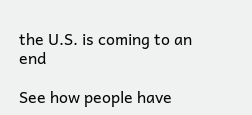the U.S. is coming to an end

See how people have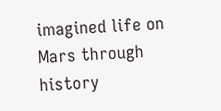imagined life on Mars through history